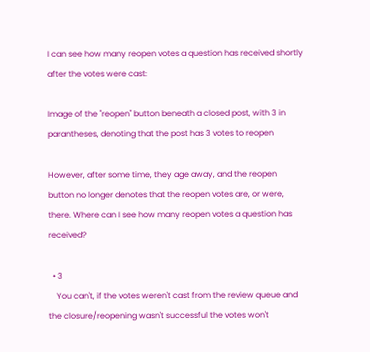I can see how many reopen votes a question has received shortly after the votes were cast:

Image of the "reopen" button beneath a closed post, with 3 in parantheses, denoting that the post has 3 votes to reopen

However, after some time, they age away, and the reopen button no longer denotes that the reopen votes are, or were, there. Where can I see how many reopen votes a question has received?

  • 3
    You can't, if the votes weren't cast from the review queue and the closure/reopening wasn't successful the votes won't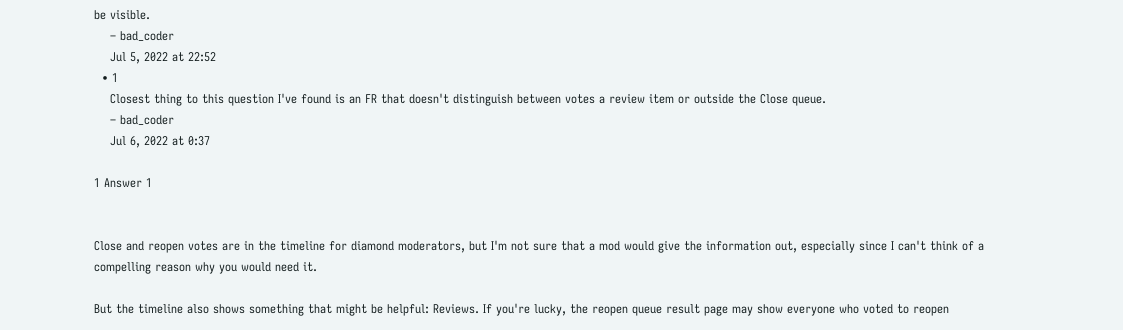be visible.
    – bad_coder
    Jul 5, 2022 at 22:52
  • 1
    Closest thing to this question I've found is an FR that doesn't distinguish between votes a review item or outside the Close queue.
    – bad_coder
    Jul 6, 2022 at 0:37

1 Answer 1


Close and reopen votes are in the timeline for diamond moderators, but I'm not sure that a mod would give the information out, especially since I can't think of a compelling reason why you would need it.

But the timeline also shows something that might be helpful: Reviews. If you're lucky, the reopen queue result page may show everyone who voted to reopen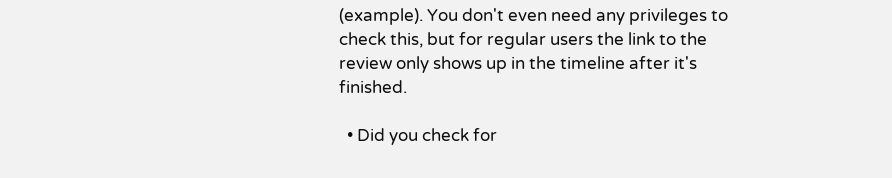(example). You don't even need any privileges to check this, but for regular users the link to the review only shows up in the timeline after it's finished.

  • Did you check for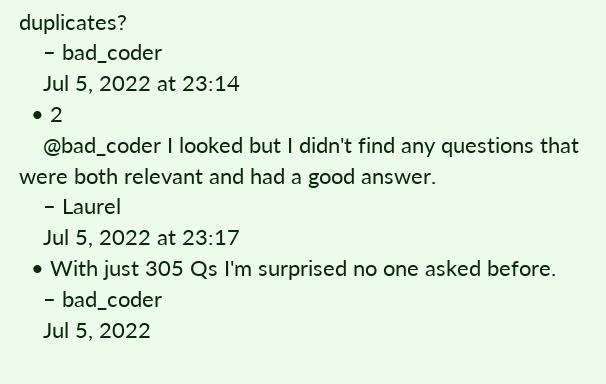duplicates?
    – bad_coder
    Jul 5, 2022 at 23:14
  • 2
    @bad_coder I looked but I didn't find any questions that were both relevant and had a good answer.
    – Laurel
    Jul 5, 2022 at 23:17
  • With just 305 Qs I'm surprised no one asked before.
    – bad_coder
    Jul 5, 2022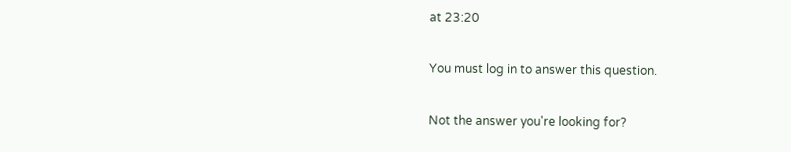at 23:20

You must log in to answer this question.

Not the answer you're looking for?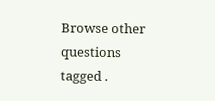Browse other questions tagged .